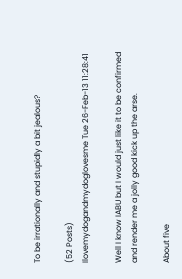To be irrationally and stupidly a bit jealous?

(52 Posts)
Ilovemydogandmydoglovesme Tue 26-Feb-13 11:28:41

Well I know IABU but I would just like it to be confirmed and render me a jolly good kick up the arse.

About five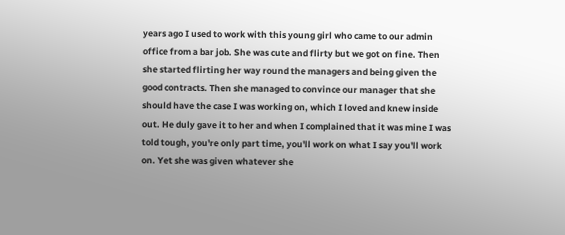years ago I used to work with this young girl who came to our admin office from a bar job. She was cute and flirty but we got on fine. Then she started flirting her way round the managers and being given the good contracts. Then she managed to convince our manager that she should have the case I was working on, which I loved and knew inside out. He duly gave it to her and when I complained that it was mine I was told tough, you're only part time, you'll work on what I say you'll work on. Yet she was given whatever she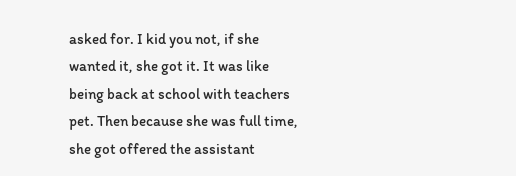asked for. I kid you not, if she wanted it, she got it. It was like being back at school with teachers pet. Then because she was full time, she got offered the assistant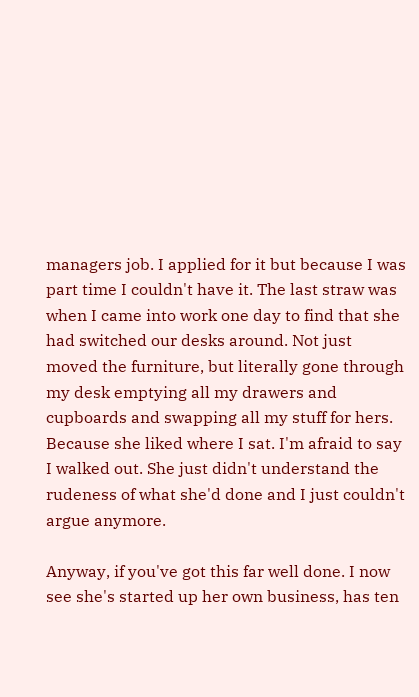managers job. I applied for it but because I was part time I couldn't have it. The last straw was when I came into work one day to find that she had switched our desks around. Not just moved the furniture, but literally gone through my desk emptying all my drawers and cupboards and swapping all my stuff for hers. Because she liked where I sat. I'm afraid to say I walked out. She just didn't understand the rudeness of what she'd done and I just couldn't argue anymore.

Anyway, if you've got this far well done. I now see she's started up her own business, has ten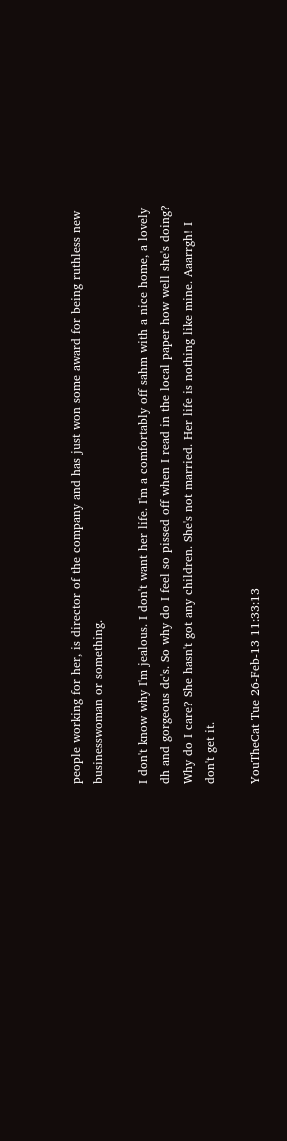people working for her, is director of the company and has just won some award for being ruthless new businesswoman or something.

I don't know why I'm jealous. I don't want her life. I'm a comfortably off sahm with a nice home, a lovely dh and gorgeous dc's. So why do I feel so pissed off when I read in the local paper how well she's doing? Why do I care? She hasn't got any children. She's not married. Her life is nothing like mine. Aaarrgh! I don't get it.

YouTheCat Tue 26-Feb-13 11:33:13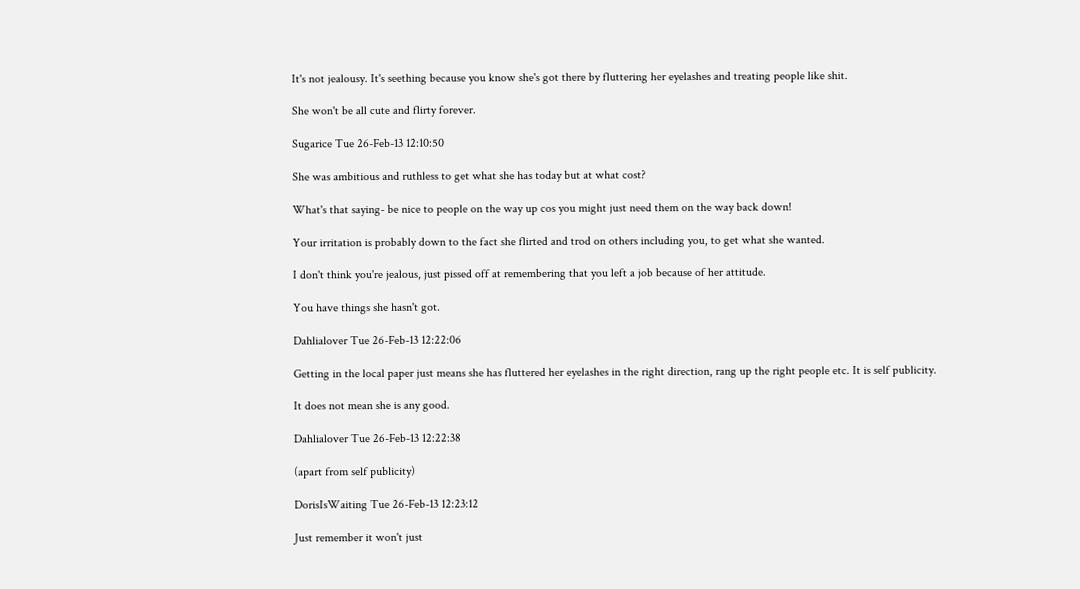It's not jealousy. It's seething because you know she's got there by fluttering her eyelashes and treating people like shit.

She won't be all cute and flirty forever.

Sugarice Tue 26-Feb-13 12:10:50

She was ambitious and ruthless to get what she has today but at what cost?

What's that saying- be nice to people on the way up cos you might just need them on the way back down!

Your irritation is probably down to the fact she flirted and trod on others including you, to get what she wanted.

I don't think you're jealous, just pissed off at remembering that you left a job because of her attitude.

You have things she hasn't got.

Dahlialover Tue 26-Feb-13 12:22:06

Getting in the local paper just means she has fluttered her eyelashes in the right direction, rang up the right people etc. It is self publicity.

It does not mean she is any good.

Dahlialover Tue 26-Feb-13 12:22:38

(apart from self publicity)

DorisIsWaiting Tue 26-Feb-13 12:23:12

Just remember it won't just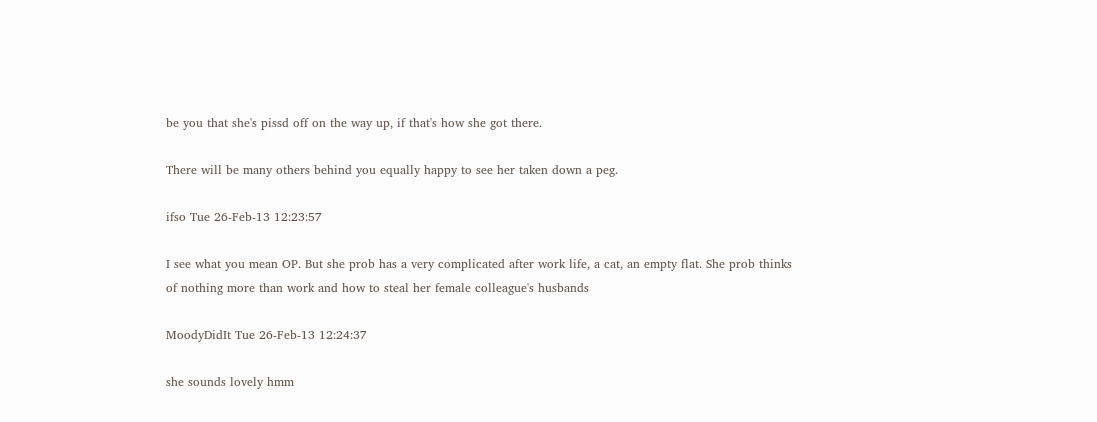be you that she's pissd off on the way up, if that's how she got there.

There will be many others behind you equally happy to see her taken down a peg.

ifso Tue 26-Feb-13 12:23:57

I see what you mean OP. But she prob has a very complicated after work life, a cat, an empty flat. She prob thinks of nothing more than work and how to steal her female colleague's husbands

MoodyDidIt Tue 26-Feb-13 12:24:37

she sounds lovely hmm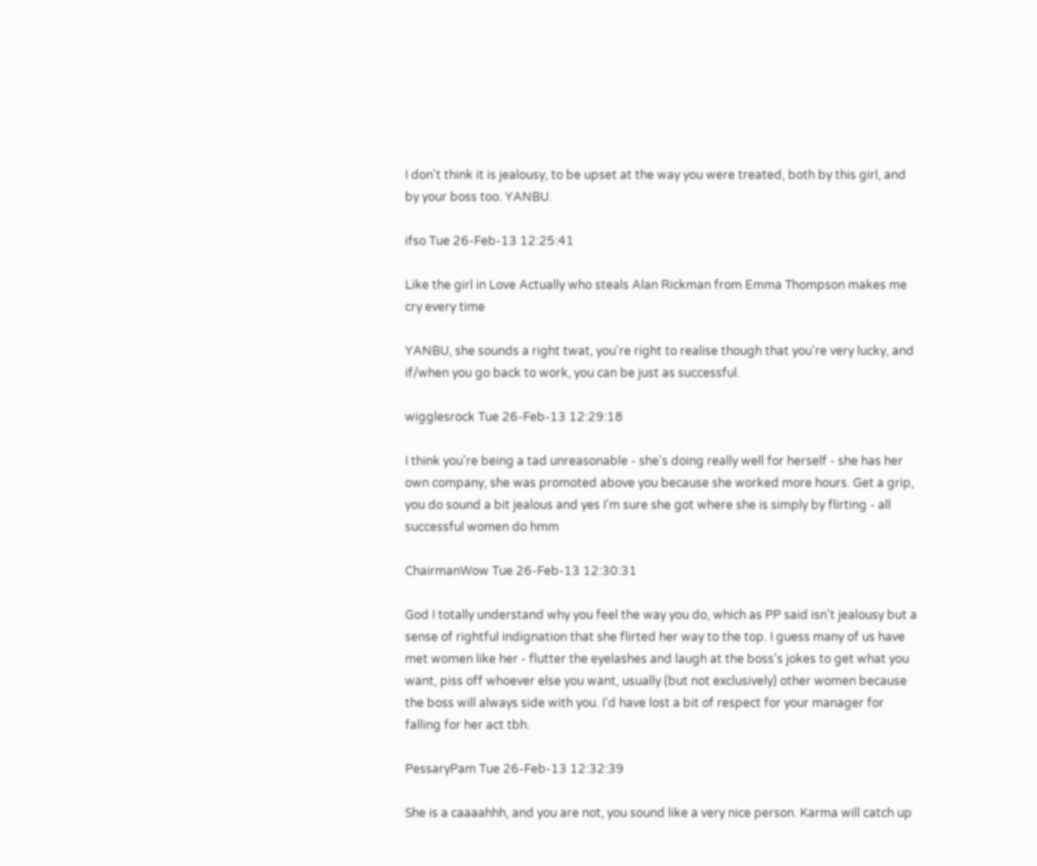I don't think it is jealousy, to be upset at the way you were treated, both by this girl, and by your boss too. YANBU.

ifso Tue 26-Feb-13 12:25:41

Like the girl in Love Actually who steals Alan Rickman from Emma Thompson makes me cry every time

YANBU, she sounds a right twat, you're right to realise though that you're very lucky, and if/when you go back to work, you can be just as successful.

wigglesrock Tue 26-Feb-13 12:29:18

I think you're being a tad unreasonable - she's doing really well for herself - she has her own company, she was promoted above you because she worked more hours. Get a grip, you do sound a bit jealous and yes I'm sure she got where she is simply by flirting - all successful women do hmm

ChairmanWow Tue 26-Feb-13 12:30:31

God I totally understand why you feel the way you do, which as PP said isn't jealousy but a sense of rightful indignation that she flirted her way to the top. I guess many of us have met women like her - flutter the eyelashes and laugh at the boss's jokes to get what you want, piss off whoever else you want, usually (but not exclusively) other women because the boss will always side with you. I'd have lost a bit of respect for your manager for falling for her act tbh.

PessaryPam Tue 26-Feb-13 12:32:39

She is a caaaahhh, and you are not, you sound like a very nice person. Karma will catch up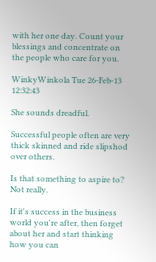with her one day. Count your blessings and concentrate on the people who care for you.

WinkyWinkola Tue 26-Feb-13 12:32:43

She sounds dreadful.

Successful people often are very thick skinned and ride slipshod over others.

Is that something to aspire to? Not really.

If it's success in the business world you're after, then forget about her and start thinking how you can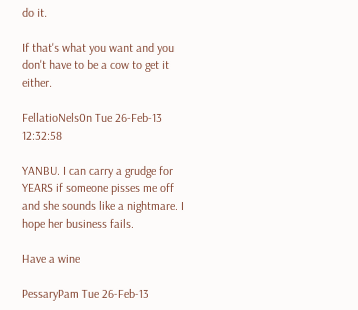do it.

If that's what you want and you don't have to be a cow to get it either.

FellatioNels0n Tue 26-Feb-13 12:32:58

YANBU. I can carry a grudge for YEARS if someone pisses me off and she sounds like a nightmare. I hope her business fails.

Have a wine

PessaryPam Tue 26-Feb-13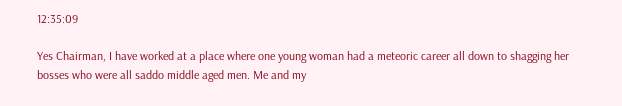12:35:09

Yes Chairman, I have worked at a place where one young woman had a meteoric career all down to shagging her bosses who were all saddo middle aged men. Me and my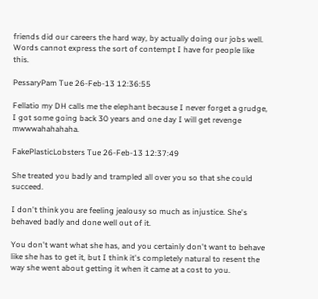friends did our careers the hard way, by actually doing our jobs well. Words cannot express the sort of contempt I have for people like this.

PessaryPam Tue 26-Feb-13 12:36:55

Fellatio my DH calls me the elephant because I never forget a grudge, I got some going back 30 years and one day I will get revenge mwwwahahahaha.

FakePlasticLobsters Tue 26-Feb-13 12:37:49

She treated you badly and trampled all over you so that she could succeed.

I don't think you are feeling jealousy so much as injustice. She's behaved badly and done well out of it.

You don't want what she has, and you certainly don't want to behave like she has to get it, but I think it's completely natural to resent the way she went about getting it when it came at a cost to you.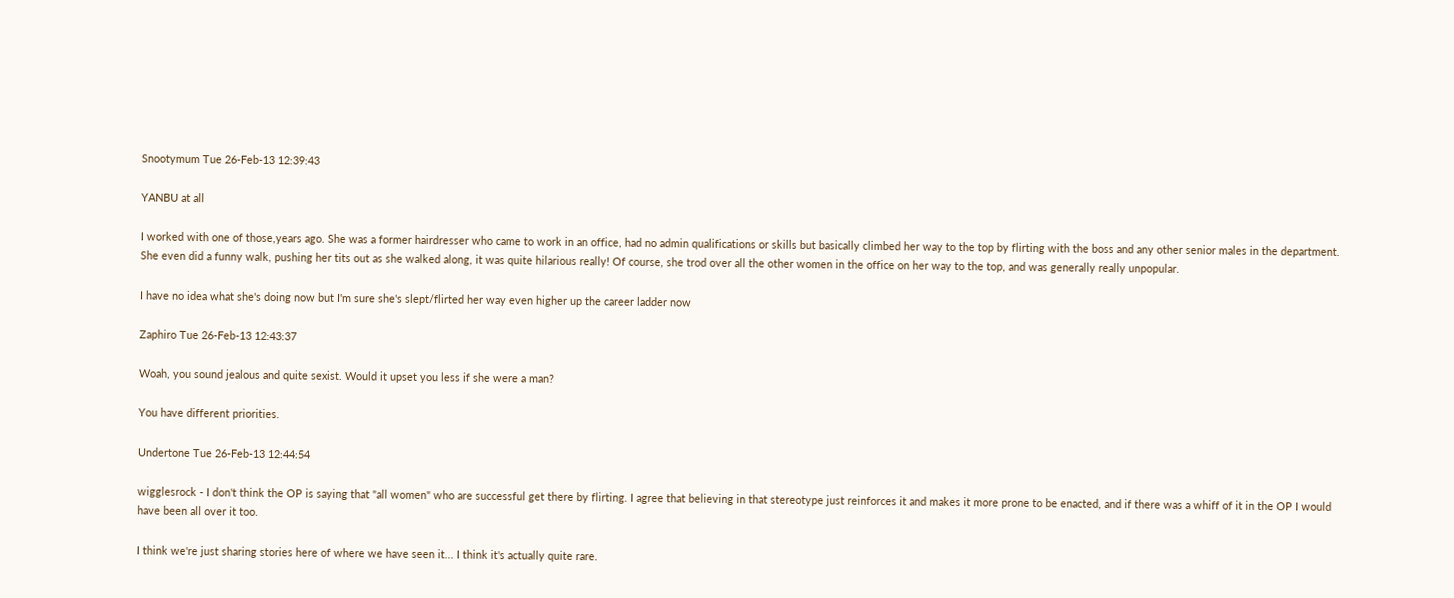Snootymum Tue 26-Feb-13 12:39:43

YANBU at all

I worked with one of those,years ago. She was a former hairdresser who came to work in an office, had no admin qualifications or skills but basically climbed her way to the top by flirting with the boss and any other senior males in the department. She even did a funny walk, pushing her tits out as she walked along, it was quite hilarious really! Of course, she trod over all the other women in the office on her way to the top, and was generally really unpopular.

I have no idea what she's doing now but I'm sure she's slept/flirted her way even higher up the career ladder now

Zaphiro Tue 26-Feb-13 12:43:37

Woah, you sound jealous and quite sexist. Would it upset you less if she were a man?

You have different priorities.

Undertone Tue 26-Feb-13 12:44:54

wigglesrock - I don't think the OP is saying that "all women" who are successful get there by flirting. I agree that believing in that stereotype just reinforces it and makes it more prone to be enacted, and if there was a whiff of it in the OP I would have been all over it too.

I think we're just sharing stories here of where we have seen it... I think it's actually quite rare.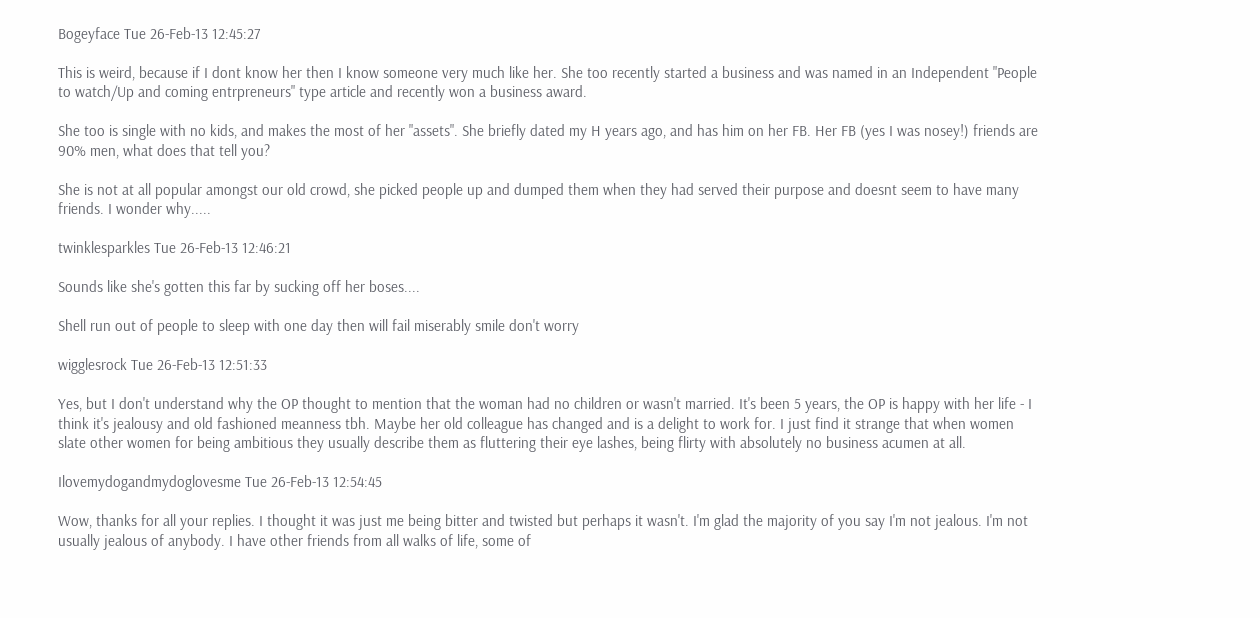Bogeyface Tue 26-Feb-13 12:45:27

This is weird, because if I dont know her then I know someone very much like her. She too recently started a business and was named in an Independent "People to watch/Up and coming entrpreneurs" type article and recently won a business award.

She too is single with no kids, and makes the most of her "assets". She briefly dated my H years ago, and has him on her FB. Her FB (yes I was nosey!) friends are 90% men, what does that tell you?

She is not at all popular amongst our old crowd, she picked people up and dumped them when they had served their purpose and doesnt seem to have many friends. I wonder why.....

twinklesparkles Tue 26-Feb-13 12:46:21

Sounds like she's gotten this far by sucking off her boses....

Shell run out of people to sleep with one day then will fail miserably smile don't worry

wigglesrock Tue 26-Feb-13 12:51:33

Yes, but I don't understand why the OP thought to mention that the woman had no children or wasn't married. It's been 5 years, the OP is happy with her life - I think it's jealousy and old fashioned meanness tbh. Maybe her old colleague has changed and is a delight to work for. I just find it strange that when women slate other women for being ambitious they usually describe them as fluttering their eye lashes, being flirty with absolutely no business acumen at all.

Ilovemydogandmydoglovesme Tue 26-Feb-13 12:54:45

Wow, thanks for all your replies. I thought it was just me being bitter and twisted but perhaps it wasn't. I'm glad the majority of you say I'm not jealous. I'm not usually jealous of anybody. I have other friends from all walks of life, some of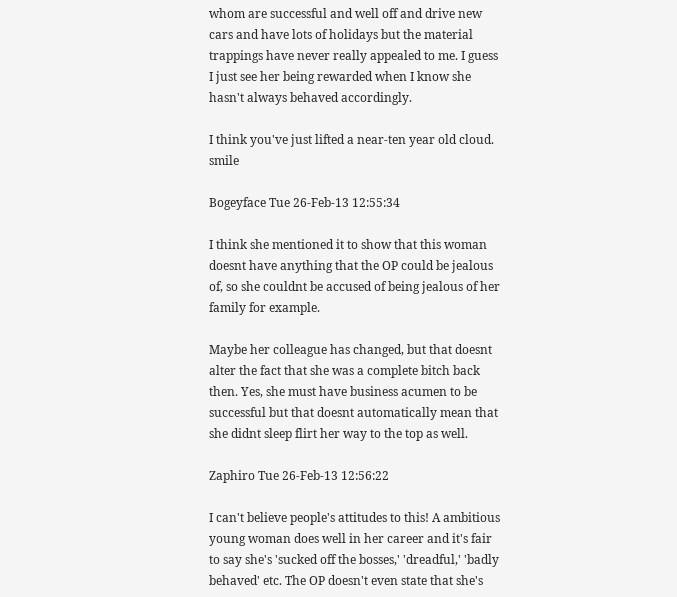whom are successful and well off and drive new cars and have lots of holidays but the material trappings have never really appealed to me. I guess I just see her being rewarded when I know she hasn't always behaved accordingly.

I think you've just lifted a near-ten year old cloud. smile

Bogeyface Tue 26-Feb-13 12:55:34

I think she mentioned it to show that this woman doesnt have anything that the OP could be jealous of, so she couldnt be accused of being jealous of her family for example.

Maybe her colleague has changed, but that doesnt alter the fact that she was a complete bitch back then. Yes, she must have business acumen to be successful but that doesnt automatically mean that she didnt sleep flirt her way to the top as well.

Zaphiro Tue 26-Feb-13 12:56:22

I can't believe people's attitudes to this! A ambitious young woman does well in her career and it's fair to say she's 'sucked off the bosses,' 'dreadful,' 'badly behaved' etc. The OP doesn't even state that she's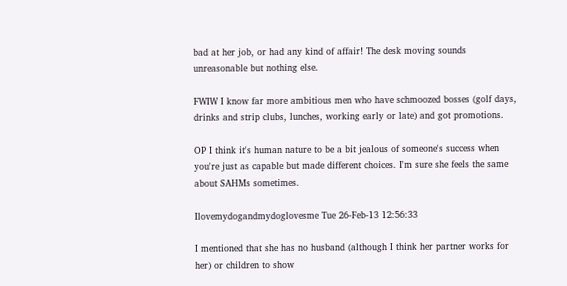bad at her job, or had any kind of affair! The desk moving sounds unreasonable but nothing else.

FWIW I know far more ambitious men who have schmoozed bosses (golf days, drinks and strip clubs, lunches, working early or late) and got promotions.

OP I think it's human nature to be a bit jealous of someone's success when you're just as capable but made different choices. I'm sure she feels the same about SAHMs sometimes.

Ilovemydogandmydoglovesme Tue 26-Feb-13 12:56:33

I mentioned that she has no husband (although I think her partner works for her) or children to show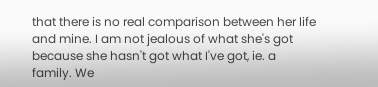that there is no real comparison between her life and mine. I am not jealous of what she's got because she hasn't got what I've got, ie. a family. We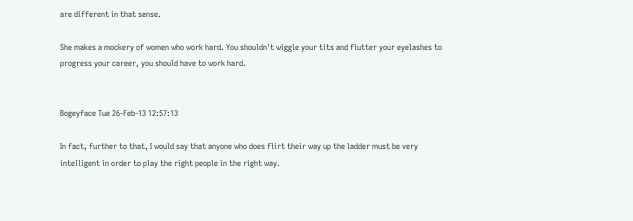are different in that sense.

She makes a mockery of women who work hard. You shouldn't wiggle your tits and flutter your eyelashes to progress your career, you should have to work hard.


Bogeyface Tue 26-Feb-13 12:57:13

In fact, further to that, I would say that anyone who does flirt their way up the ladder must be very intelligent in order to play the right people in the right way.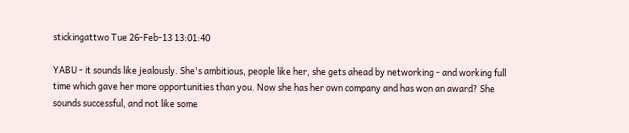stickingattwo Tue 26-Feb-13 13:01:40

YABU - it sounds like jealously. She's ambitious, people like her, she gets ahead by networking - and working full time which gave her more opportunities than you. Now she has her own company and has won an award? She sounds successful, and not like some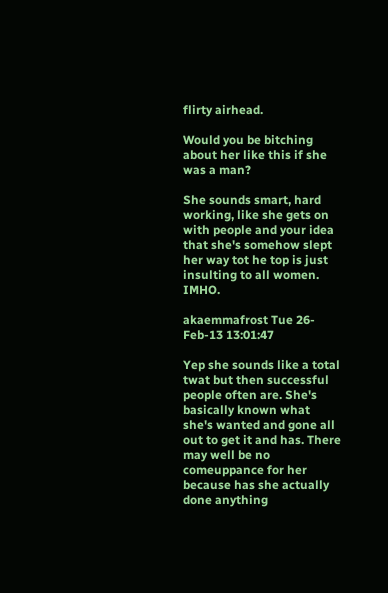flirty airhead.

Would you be bitching about her like this if she was a man?

She sounds smart, hard working, like she gets on with people and your idea that she's somehow slept her way tot he top is just insulting to all women. IMHO.

akaemmafrost Tue 26-Feb-13 13:01:47

Yep she sounds like a total twat but then successful people often are. She's basically known what she's wanted and gone all out to get it and has. There may well be no comeuppance for her because has she actually done anything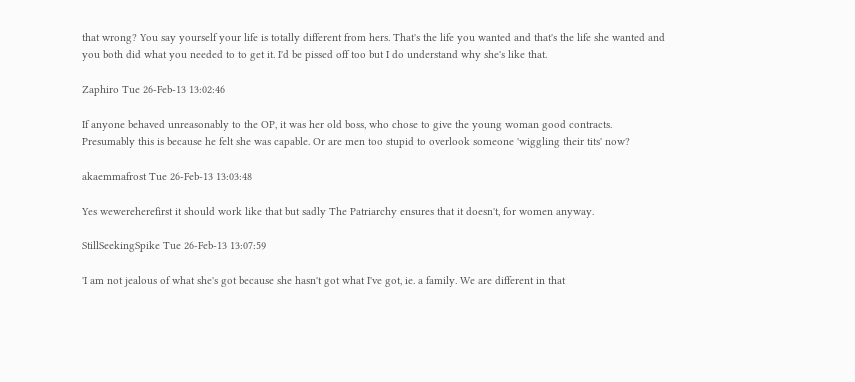that wrong? You say yourself your life is totally different from hers. That's the life you wanted and that's the life she wanted and you both did what you needed to to get it. I'd be pissed off too but I do understand why she's like that.

Zaphiro Tue 26-Feb-13 13:02:46

If anyone behaved unreasonably to the OP, it was her old boss, who chose to give the young woman good contracts. Presumably this is because he felt she was capable. Or are men too stupid to overlook someone 'wiggling their tits' now?

akaemmafrost Tue 26-Feb-13 13:03:48

Yes wewereherefirst it should work like that but sadly The Patriarchy ensures that it doesn't, for women anyway.

StillSeekingSpike Tue 26-Feb-13 13:07:59

'I am not jealous of what she's got because she hasn't got what I've got, ie. a family. We are different in that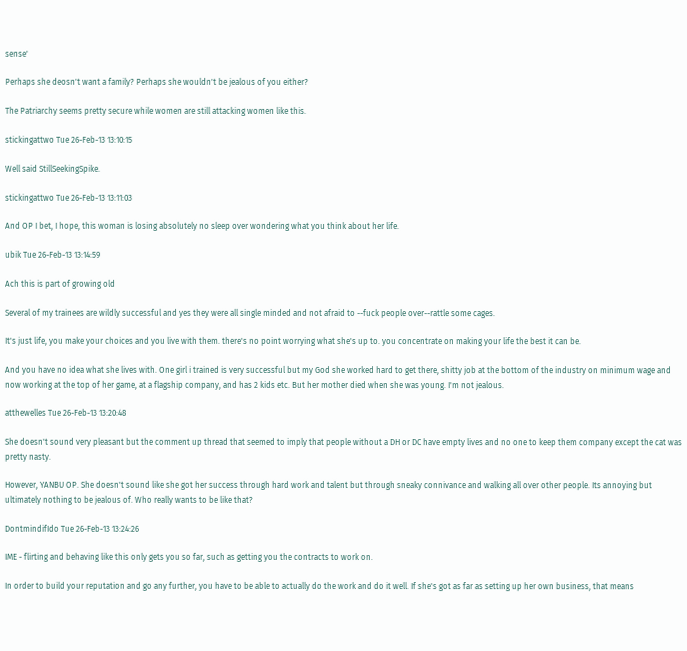sense'

Perhaps she deosn't want a family? Perhaps she wouldn't be jealous of you either?

The Patriarchy seems pretty secure while women are still attacking women like this.

stickingattwo Tue 26-Feb-13 13:10:15

Well said StillSeekingSpike.

stickingattwo Tue 26-Feb-13 13:11:03

And OP I bet, I hope, this woman is losing absolutely no sleep over wondering what you think about her life.

ubik Tue 26-Feb-13 13:14:59

Ach this is part of growing old

Several of my trainees are wildly successful and yes they were all single minded and not afraid to --fuck people over--rattle some cages.

It's just life, you make your choices and you live with them. there's no point worrying what she's up to. you concentrate on making your life the best it can be.

And you have no idea what she lives with. One girl i trained is very successful but my God she worked hard to get there, shitty job at the bottom of the industry on minimum wage and now working at the top of her game, at a flagship company, and has 2 kids etc. But her mother died when she was young. I'm not jealous.

atthewelles Tue 26-Feb-13 13:20:48

She doesn't sound very pleasant but the comment up thread that seemed to imply that people without a DH or DC have empty lives and no one to keep them company except the cat was pretty nasty.

However, YANBU OP. She doesn't sound like she got her success through hard work and talent but through sneaky connivance and walking all over other people. Its annoying but ultimately nothing to be jealous of. Who really wants to be like that?

DontmindifIdo Tue 26-Feb-13 13:24:26

IME - flirting and behaving like this only gets you so far, such as getting you the contracts to work on.

In order to build your reputation and go any further, you have to be able to actually do the work and do it well. If she's got as far as setting up her own business, that means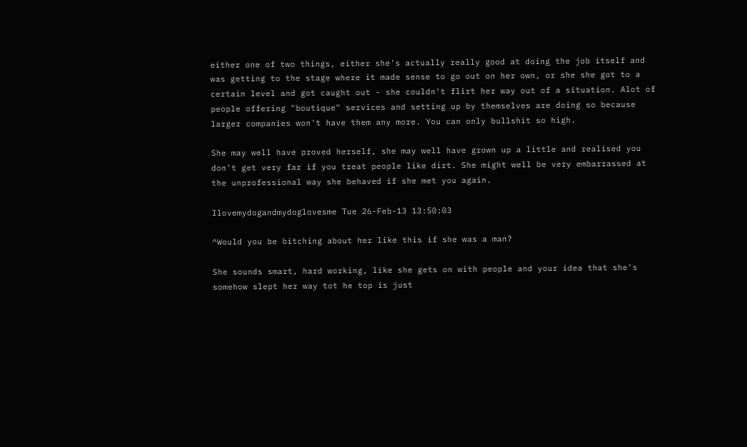either one of two things, either she's actually really good at doing the job itself and was getting to the stage where it made sense to go out on her own, or she she got to a certain level and got caught out - she couldn't flirt her way out of a situation. Alot of people offering "boutique" services and setting up by themselves are doing so because larger companies won't have them any more. You can only bullshit so high.

She may well have proved herself, she may well have grown up a little and realised you don't get very far if you treat people like dirt. She might well be very embarrassed at the unprofessional way she behaved if she met you again.

Ilovemydogandmydoglovesme Tue 26-Feb-13 13:50:03

^Would you be bitching about her like this if she was a man?

She sounds smart, hard working, like she gets on with people and your idea that she's somehow slept her way tot he top is just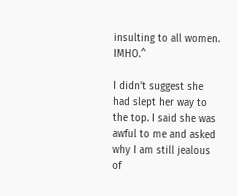insulting to all women. IMHO.^

I didn't suggest she had slept her way to the top. I said she was awful to me and asked why I am still jealous of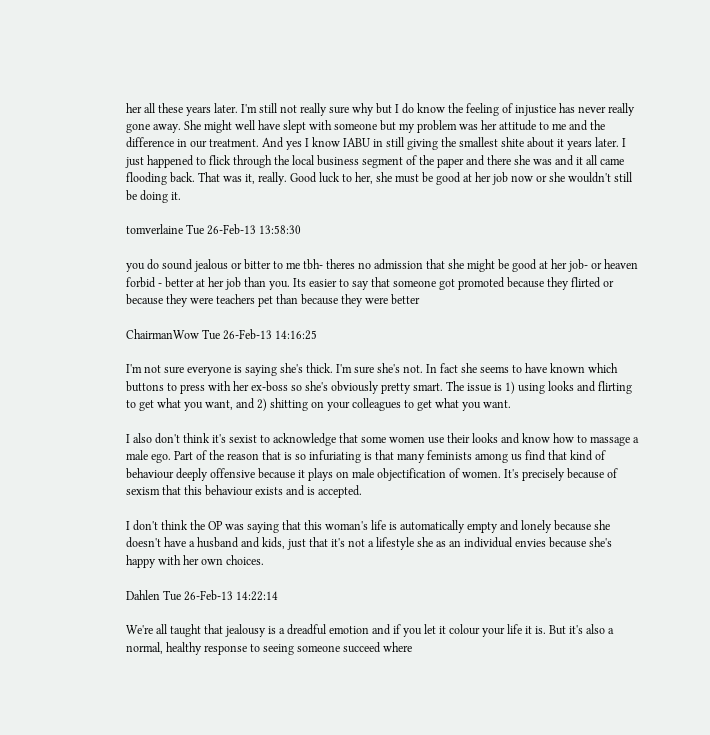her all these years later. I'm still not really sure why but I do know the feeling of injustice has never really gone away. She might well have slept with someone but my problem was her attitude to me and the difference in our treatment. And yes I know IABU in still giving the smallest shite about it years later. I just happened to flick through the local business segment of the paper and there she was and it all came flooding back. That was it, really. Good luck to her, she must be good at her job now or she wouldn't still be doing it.

tomverlaine Tue 26-Feb-13 13:58:30

you do sound jealous or bitter to me tbh- theres no admission that she might be good at her job- or heaven forbid - better at her job than you. Its easier to say that someone got promoted because they flirted or because they were teachers pet than because they were better

ChairmanWow Tue 26-Feb-13 14:16:25

I'm not sure everyone is saying she's thick. I'm sure she's not. In fact she seems to have known which buttons to press with her ex-boss so she's obviously pretty smart. The issue is 1) using looks and flirting to get what you want, and 2) shitting on your colleagues to get what you want.

I also don't think it's sexist to acknowledge that some women use their looks and know how to massage a male ego. Part of the reason that is so infuriating is that many feminists among us find that kind of behaviour deeply offensive because it plays on male objectification of women. It's precisely because of sexism that this behaviour exists and is accepted.

I don't think the OP was saying that this woman's life is automatically empty and lonely because she doesn't have a husband and kids, just that it's not a lifestyle she as an individual envies because she's happy with her own choices.

Dahlen Tue 26-Feb-13 14:22:14

We're all taught that jealousy is a dreadful emotion and if you let it colour your life it is. But it's also a normal, healthy response to seeing someone succeed where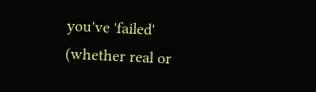you've 'failed' (whether real or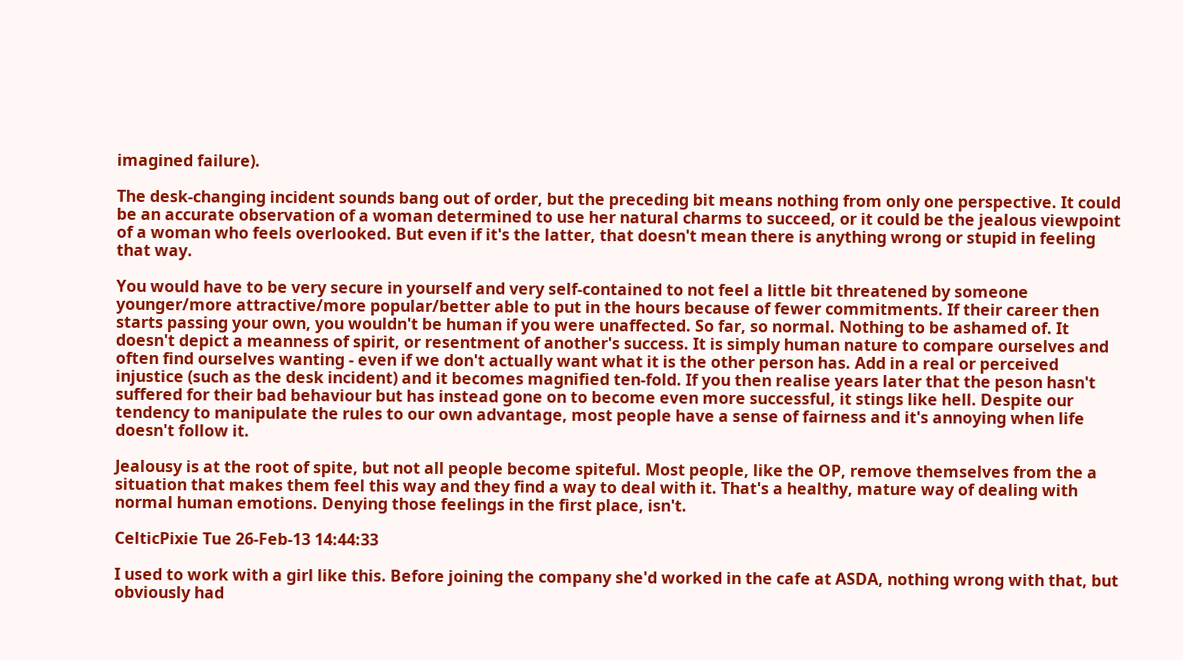imagined failure).

The desk-changing incident sounds bang out of order, but the preceding bit means nothing from only one perspective. It could be an accurate observation of a woman determined to use her natural charms to succeed, or it could be the jealous viewpoint of a woman who feels overlooked. But even if it's the latter, that doesn't mean there is anything wrong or stupid in feeling that way.

You would have to be very secure in yourself and very self-contained to not feel a little bit threatened by someone younger/more attractive/more popular/better able to put in the hours because of fewer commitments. If their career then starts passing your own, you wouldn't be human if you were unaffected. So far, so normal. Nothing to be ashamed of. It doesn't depict a meanness of spirit, or resentment of another's success. It is simply human nature to compare ourselves and often find ourselves wanting - even if we don't actually want what it is the other person has. Add in a real or perceived injustice (such as the desk incident) and it becomes magnified ten-fold. If you then realise years later that the peson hasn't suffered for their bad behaviour but has instead gone on to become even more successful, it stings like hell. Despite our tendency to manipulate the rules to our own advantage, most people have a sense of fairness and it's annoying when life doesn't follow it.

Jealousy is at the root of spite, but not all people become spiteful. Most people, like the OP, remove themselves from the a situation that makes them feel this way and they find a way to deal with it. That's a healthy, mature way of dealing with normal human emotions. Denying those feelings in the first place, isn't.

CelticPixie Tue 26-Feb-13 14:44:33

I used to work with a girl like this. Before joining the company she'd worked in the cafe at ASDA, nothing wrong with that, but obviously had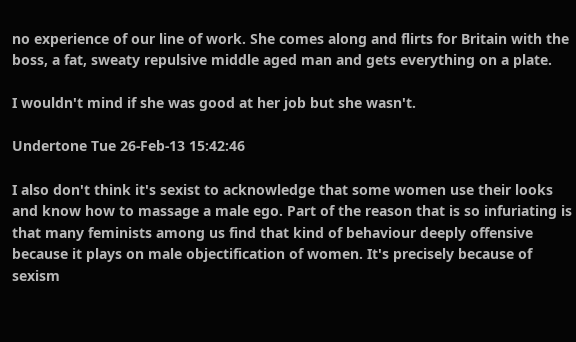no experience of our line of work. She comes along and flirts for Britain with the boss, a fat, sweaty repulsive middle aged man and gets everything on a plate.

I wouldn't mind if she was good at her job but she wasn't.

Undertone Tue 26-Feb-13 15:42:46

I also don't think it's sexist to acknowledge that some women use their looks and know how to massage a male ego. Part of the reason that is so infuriating is that many feminists among us find that kind of behaviour deeply offensive because it plays on male objectification of women. It's precisely because of sexism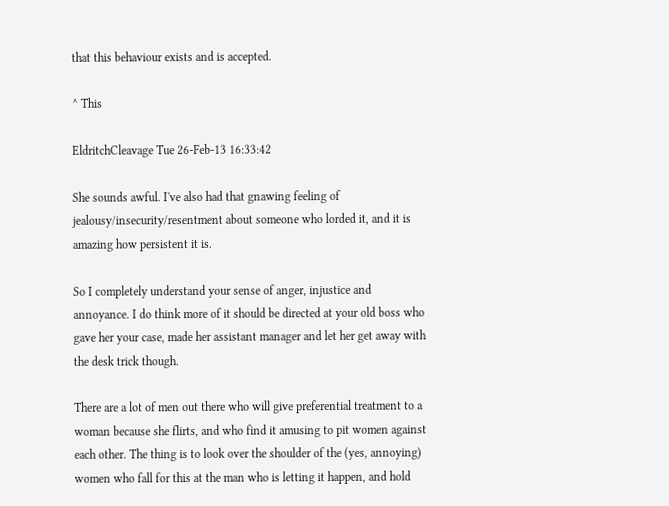that this behaviour exists and is accepted.

^ This

EldritchCleavage Tue 26-Feb-13 16:33:42

She sounds awful. I've also had that gnawing feeling of jealousy/insecurity/resentment about someone who lorded it, and it is amazing how persistent it is.

So I completely understand your sense of anger, injustice and annoyance. I do think more of it should be directed at your old boss who gave her your case, made her assistant manager and let her get away with the desk trick though.

There are a lot of men out there who will give preferential treatment to a woman because she flirts, and who find it amusing to pit women against each other. The thing is to look over the shoulder of the (yes, annoying) women who fall for this at the man who is letting it happen, and hold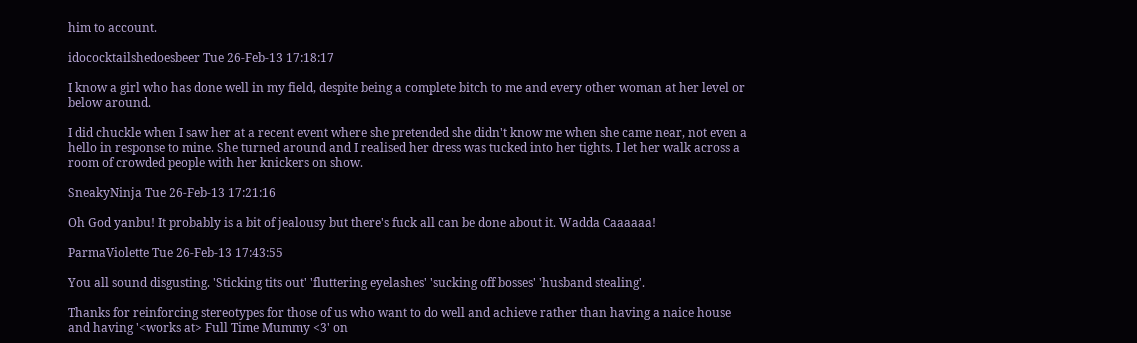him to account.

idococktailshedoesbeer Tue 26-Feb-13 17:18:17

I know a girl who has done well in my field, despite being a complete bitch to me and every other woman at her level or below around.

I did chuckle when I saw her at a recent event where she pretended she didn't know me when she came near, not even a hello in response to mine. She turned around and I realised her dress was tucked into her tights. I let her walk across a room of crowded people with her knickers on show.

SneakyNinja Tue 26-Feb-13 17:21:16

Oh God yanbu! It probably is a bit of jealousy but there's fuck all can be done about it. Wadda Caaaaaa!

ParmaViolette Tue 26-Feb-13 17:43:55

You all sound disgusting. 'Sticking tits out' 'fluttering eyelashes' 'sucking off bosses' 'husband stealing'.

Thanks for reinforcing stereotypes for those of us who want to do well and achieve rather than having a naice house and having '<works at> Full Time Mummy <3' on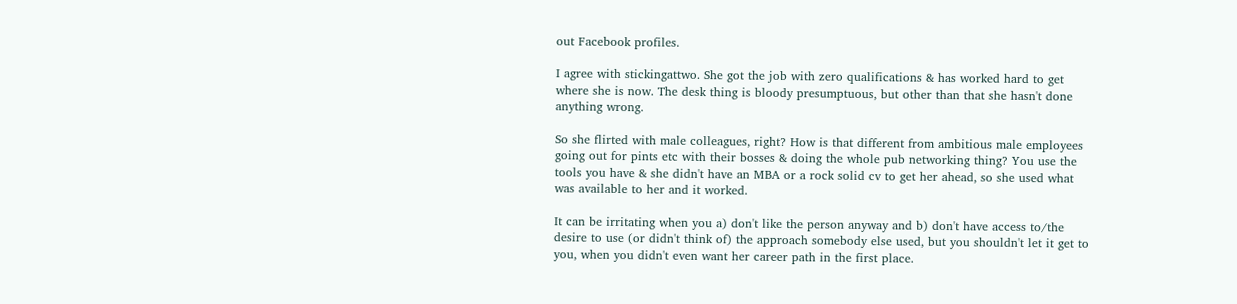out Facebook profiles.

I agree with stickingattwo. She got the job with zero qualifications & has worked hard to get where she is now. The desk thing is bloody presumptuous, but other than that she hasn't done anything wrong.

So she flirted with male colleagues, right? How is that different from ambitious male employees going out for pints etc with their bosses & doing the whole pub networking thing? You use the tools you have & she didn't have an MBA or a rock solid cv to get her ahead, so she used what was available to her and it worked.

It can be irritating when you a) don't like the person anyway and b) don't have access to/the desire to use (or didn't think of) the approach somebody else used, but you shouldn't let it get to you, when you didn't even want her career path in the first place.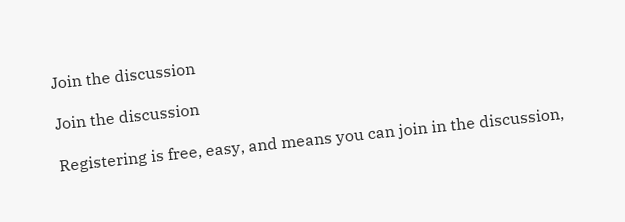Join the discussion

Join the discussion

Registering is free, easy, and means you can join in the discussion,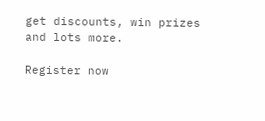get discounts, win prizes and lots more.

Register now